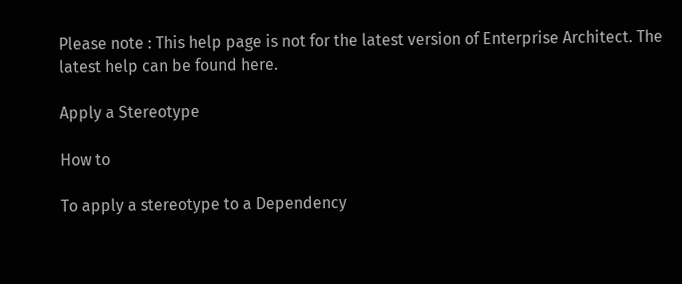Please note : This help page is not for the latest version of Enterprise Architect. The latest help can be found here.

Apply a Stereotype

How to

To apply a stereotype to a Dependency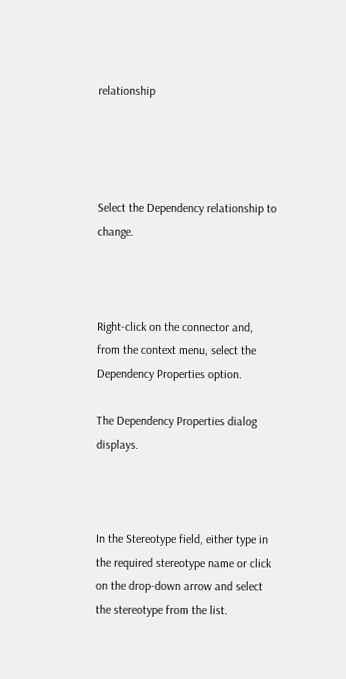relationship




Select the Dependency relationship to change.



Right-click on the connector and, from the context menu, select the Dependency Properties option.

The Dependency Properties dialog displays.



In the Stereotype field, either type in the required stereotype name or click on the drop-down arrow and select the stereotype from the list.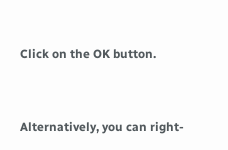Click on the OK button.


Alternatively, you can right-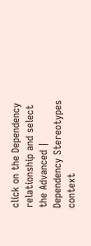click on the Dependency relationship and select the Advanced | Dependency Stereotypes context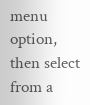menu option, then select from a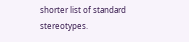shorter list of standard stereotypes.